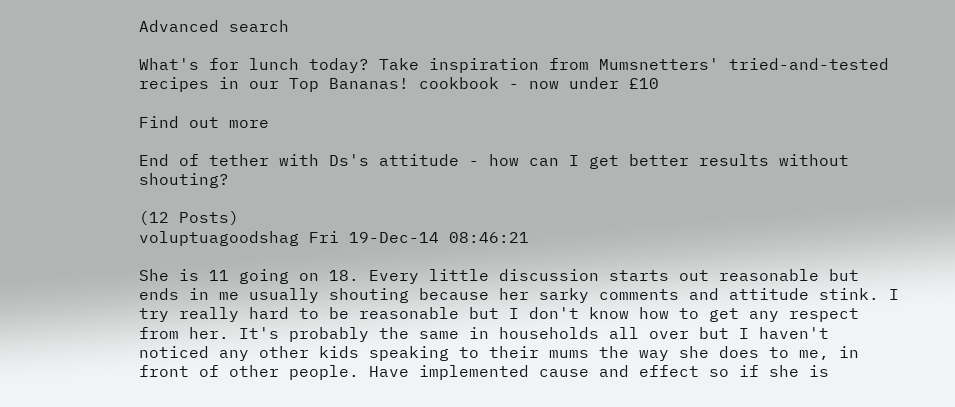Advanced search

What's for lunch today? Take inspiration from Mumsnetters' tried-and-tested recipes in our Top Bananas! cookbook - now under £10

Find out more

End of tether with Ds's attitude - how can I get better results without shouting?

(12 Posts)
voluptuagoodshag Fri 19-Dec-14 08:46:21

She is 11 going on 18. Every little discussion starts out reasonable but ends in me usually shouting because her sarky comments and attitude stink. I try really hard to be reasonable but I don't know how to get any respect from her. It's probably the same in households all over but I haven't noticed any other kids speaking to their mums the way she does to me, in front of other people. Have implemented cause and effect so if she is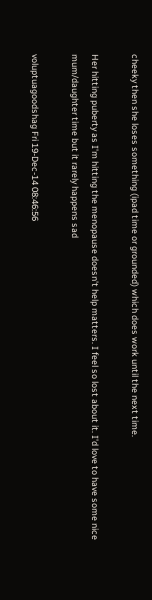cheeky then she loses something (ipad time or grounded) which does work until the next time.

Her hitting puberty as I'm hitting the menopause doesn't help matters. I feel so lost about it. I'd love to have some nice mum/daughter time but it rarely happens sad

voluptuagoodshag Fri 19-Dec-14 08:46:56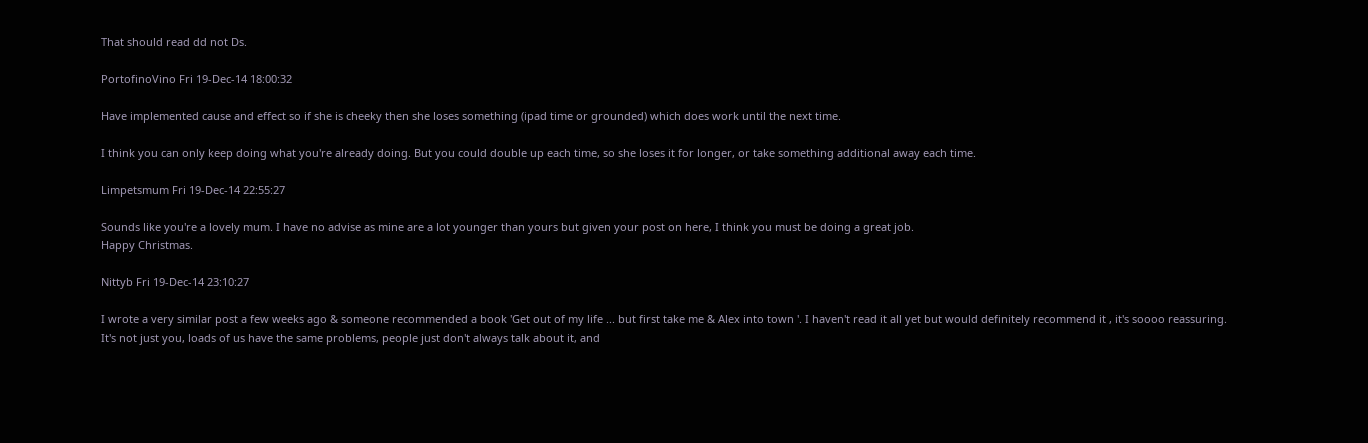That should read dd not Ds.

PortofinoVino Fri 19-Dec-14 18:00:32

Have implemented cause and effect so if she is cheeky then she loses something (ipad time or grounded) which does work until the next time.

I think you can only keep doing what you're already doing. But you could double up each time, so she loses it for longer, or take something additional away each time.

Limpetsmum Fri 19-Dec-14 22:55:27

Sounds like you're a lovely mum. I have no advise as mine are a lot younger than yours but given your post on here, I think you must be doing a great job.
Happy Christmas.

Nittyb Fri 19-Dec-14 23:10:27

I wrote a very similar post a few weeks ago & someone recommended a book 'Get out of my life ... but first take me & Alex into town '. I haven't read it all yet but would definitely recommend it , it's soooo reassuring. It's not just you, loads of us have the same problems, people just don't always talk about it, and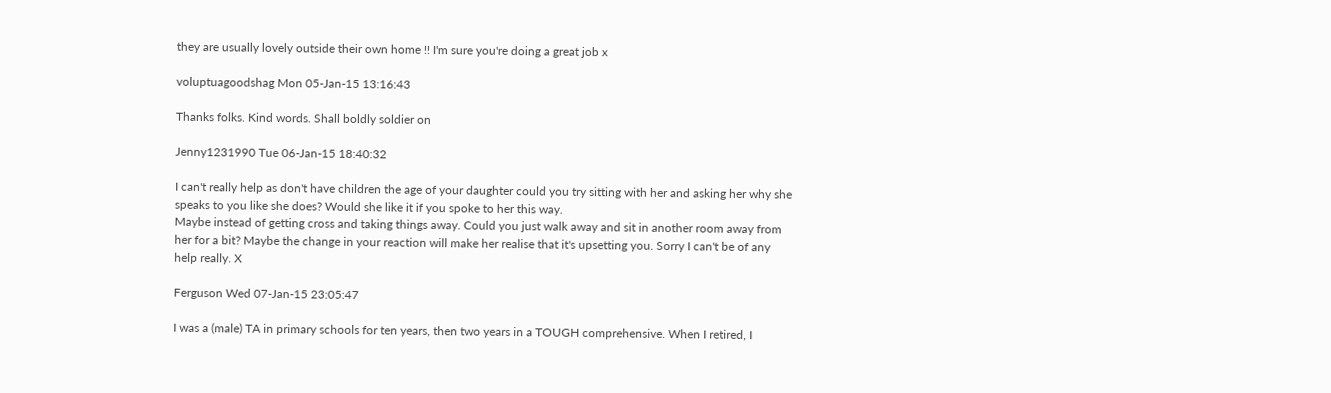they are usually lovely outside their own home !! I'm sure you're doing a great job x

voluptuagoodshag Mon 05-Jan-15 13:16:43

Thanks folks. Kind words. Shall boldly soldier on

Jenny1231990 Tue 06-Jan-15 18:40:32

I can't really help as don't have children the age of your daughter could you try sitting with her and asking her why she speaks to you like she does? Would she like it if you spoke to her this way.
Maybe instead of getting cross and taking things away. Could you just walk away and sit in another room away from her for a bit? Maybe the change in your reaction will make her realise that it's upsetting you. Sorry I can't be of any help really. X

Ferguson Wed 07-Jan-15 23:05:47

I was a (male) TA in primary schools for ten years, then two years in a TOUGH comprehensive. When I retired, I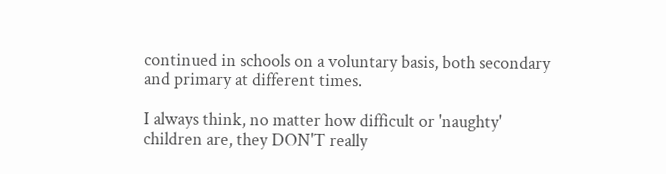continued in schools on a voluntary basis, both secondary and primary at different times.

I always think, no matter how difficult or 'naughty' children are, they DON'T really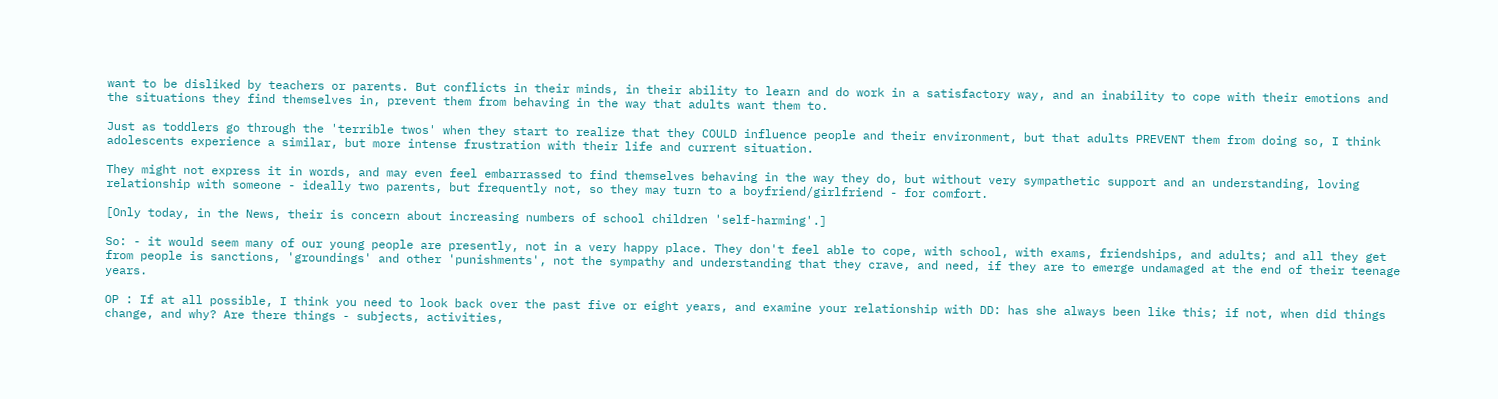want to be disliked by teachers or parents. But conflicts in their minds, in their ability to learn and do work in a satisfactory way, and an inability to cope with their emotions and the situations they find themselves in, prevent them from behaving in the way that adults want them to.

Just as toddlers go through the 'terrible twos' when they start to realize that they COULD influence people and their environment, but that adults PREVENT them from doing so, I think adolescents experience a similar, but more intense frustration with their life and current situation.

They might not express it in words, and may even feel embarrassed to find themselves behaving in the way they do, but without very sympathetic support and an understanding, loving relationship with someone - ideally two parents, but frequently not, so they may turn to a boyfriend/girlfriend - for comfort.

[Only today, in the News, their is concern about increasing numbers of school children 'self-harming'.]

So: - it would seem many of our young people are presently, not in a very happy place. They don't feel able to cope, with school, with exams, friendships, and adults; and all they get from people is sanctions, 'groundings' and other 'punishments', not the sympathy and understanding that they crave, and need, if they are to emerge undamaged at the end of their teenage years.

OP : If at all possible, I think you need to look back over the past five or eight years, and examine your relationship with DD: has she always been like this; if not, when did things change, and why? Are there things - subjects, activities,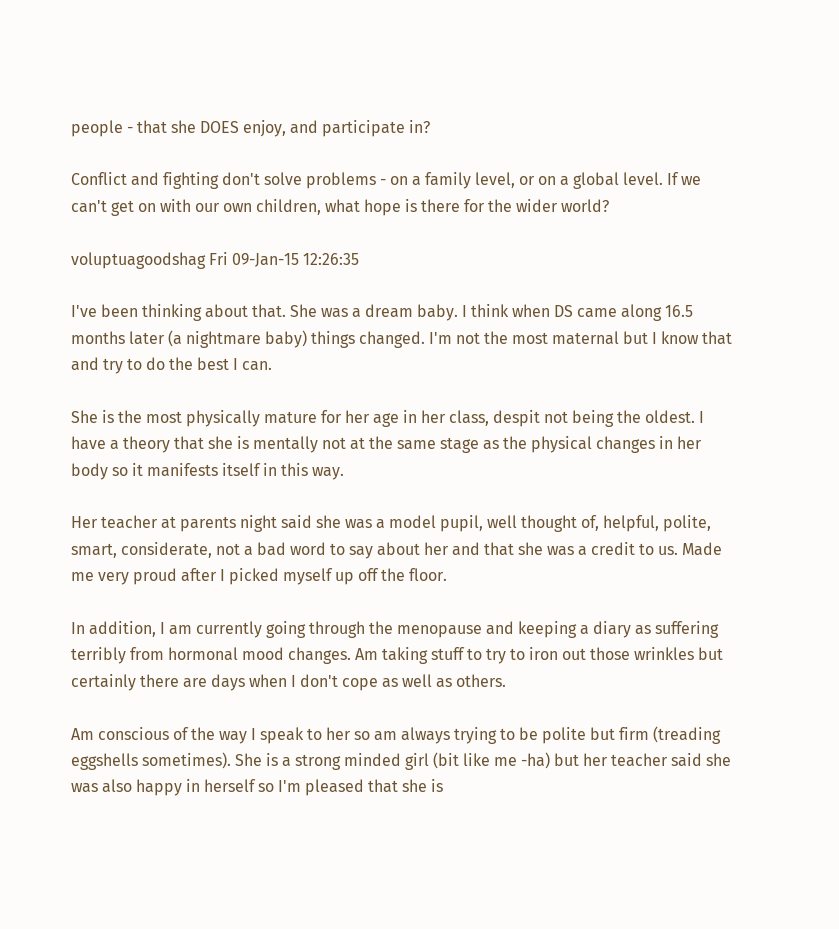people - that she DOES enjoy, and participate in?

Conflict and fighting don't solve problems - on a family level, or on a global level. If we can't get on with our own children, what hope is there for the wider world?

voluptuagoodshag Fri 09-Jan-15 12:26:35

I've been thinking about that. She was a dream baby. I think when DS came along 16.5 months later (a nightmare baby) things changed. I'm not the most maternal but I know that and try to do the best I can.

She is the most physically mature for her age in her class, despit not being the oldest. I have a theory that she is mentally not at the same stage as the physical changes in her body so it manifests itself in this way.

Her teacher at parents night said she was a model pupil, well thought of, helpful, polite, smart, considerate, not a bad word to say about her and that she was a credit to us. Made me very proud after I picked myself up off the floor.

In addition, I am currently going through the menopause and keeping a diary as suffering terribly from hormonal mood changes. Am taking stuff to try to iron out those wrinkles but certainly there are days when I don't cope as well as others.

Am conscious of the way I speak to her so am always trying to be polite but firm (treading eggshells sometimes). She is a strong minded girl (bit like me -ha) but her teacher said she was also happy in herself so I'm pleased that she is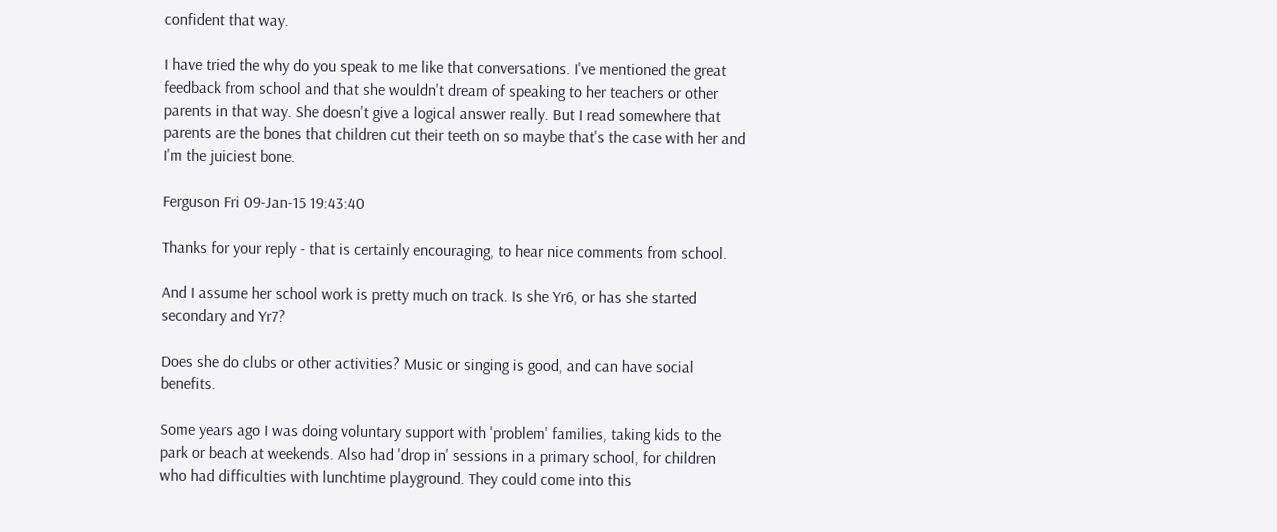confident that way.

I have tried the why do you speak to me like that conversations. I've mentioned the great feedback from school and that she wouldn't dream of speaking to her teachers or other parents in that way. She doesn't give a logical answer really. But I read somewhere that parents are the bones that children cut their teeth on so maybe that's the case with her and I'm the juiciest bone.

Ferguson Fri 09-Jan-15 19:43:40

Thanks for your reply - that is certainly encouraging, to hear nice comments from school.

And I assume her school work is pretty much on track. Is she Yr6, or has she started secondary and Yr7?

Does she do clubs or other activities? Music or singing is good, and can have social benefits.

Some years ago I was doing voluntary support with 'problem' families, taking kids to the park or beach at weekends. Also had 'drop in' sessions in a primary school, for children who had difficulties with lunchtime playground. They could come into this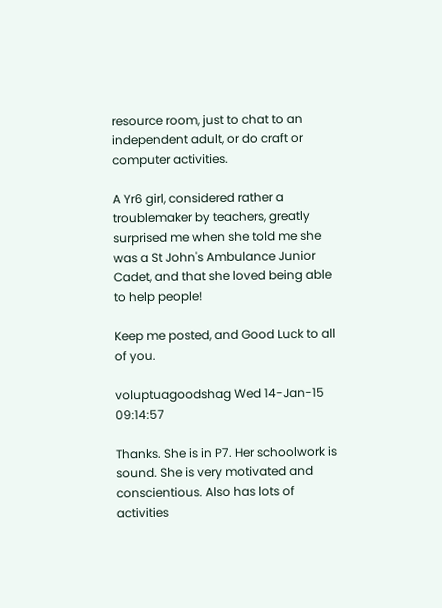resource room, just to chat to an independent adult, or do craft or computer activities.

A Yr6 girl, considered rather a troublemaker by teachers, greatly surprised me when she told me she was a St John's Ambulance Junior Cadet, and that she loved being able to help people!

Keep me posted, and Good Luck to all of you.

voluptuagoodshag Wed 14-Jan-15 09:14:57

Thanks. She is in P7. Her schoolwork is sound. She is very motivated and conscientious. Also has lots of activities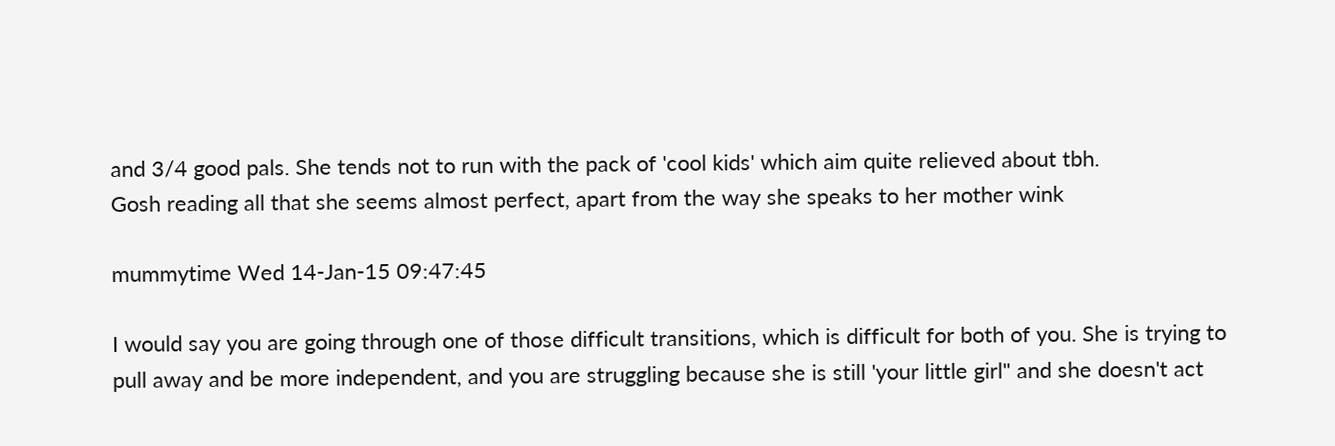and 3/4 good pals. She tends not to run with the pack of 'cool kids' which aim quite relieved about tbh.
Gosh reading all that she seems almost perfect, apart from the way she speaks to her mother wink

mummytime Wed 14-Jan-15 09:47:45

I would say you are going through one of those difficult transitions, which is difficult for both of you. She is trying to pull away and be more independent, and you are struggling because she is still 'your little girl" and she doesn't act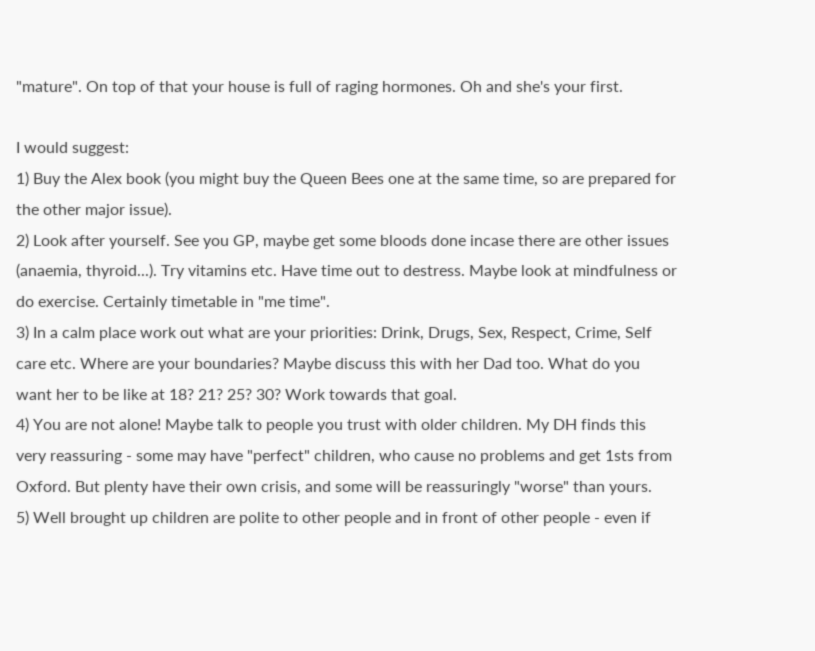"mature". On top of that your house is full of raging hormones. Oh and she's your first.

I would suggest:
1) Buy the Alex book (you might buy the Queen Bees one at the same time, so are prepared for the other major issue).
2) Look after yourself. See you GP, maybe get some bloods done incase there are other issues (anaemia, thyroid...). Try vitamins etc. Have time out to destress. Maybe look at mindfulness or do exercise. Certainly timetable in "me time".
3) In a calm place work out what are your priorities: Drink, Drugs, Sex, Respect, Crime, Self care etc. Where are your boundaries? Maybe discuss this with her Dad too. What do you want her to be like at 18? 21? 25? 30? Work towards that goal.
4) You are not alone! Maybe talk to people you trust with older children. My DH finds this very reassuring - some may have "perfect" children, who cause no problems and get 1sts from Oxford. But plenty have their own crisis, and some will be reassuringly "worse" than yours.
5) Well brought up children are polite to other people and in front of other people - even if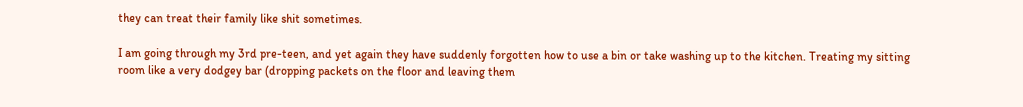they can treat their family like shit sometimes.

I am going through my 3rd pre-teen, and yet again they have suddenly forgotten how to use a bin or take washing up to the kitchen. Treating my sitting room like a very dodgey bar (dropping packets on the floor and leaving them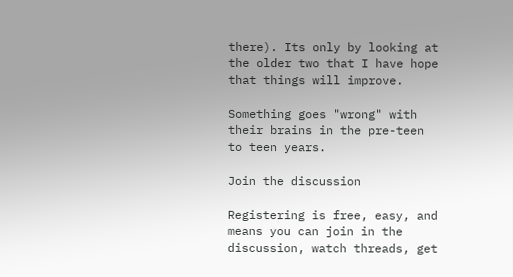there). Its only by looking at the older two that I have hope that things will improve.

Something goes "wrong" with their brains in the pre-teen to teen years.

Join the discussion

Registering is free, easy, and means you can join in the discussion, watch threads, get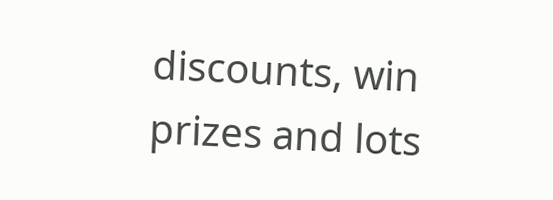discounts, win prizes and lots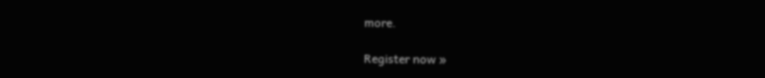more.

Register now »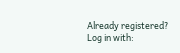Already registered? Log in with: